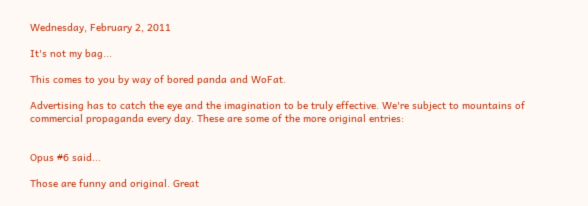Wednesday, February 2, 2011

It's not my bag...

This comes to you by way of bored panda and WoFat.

Advertising has to catch the eye and the imagination to be truly effective. We're subject to mountains of commercial propaganda every day. These are some of the more original entries:


Opus #6 said...

Those are funny and original. Great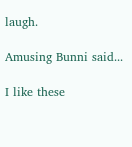laugh.

Amusing Bunni said...

I like these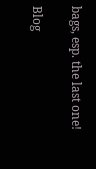bags, esp. the last one!

Blog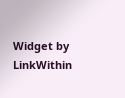Widget by LinkWithin